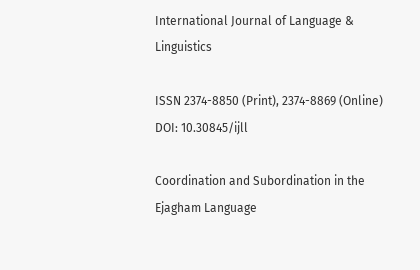International Journal of Language & Linguistics

ISSN 2374-8850 (Print), 2374-8869 (Online) DOI: 10.30845/ijll

Coordination and Subordination in the Ejagham Language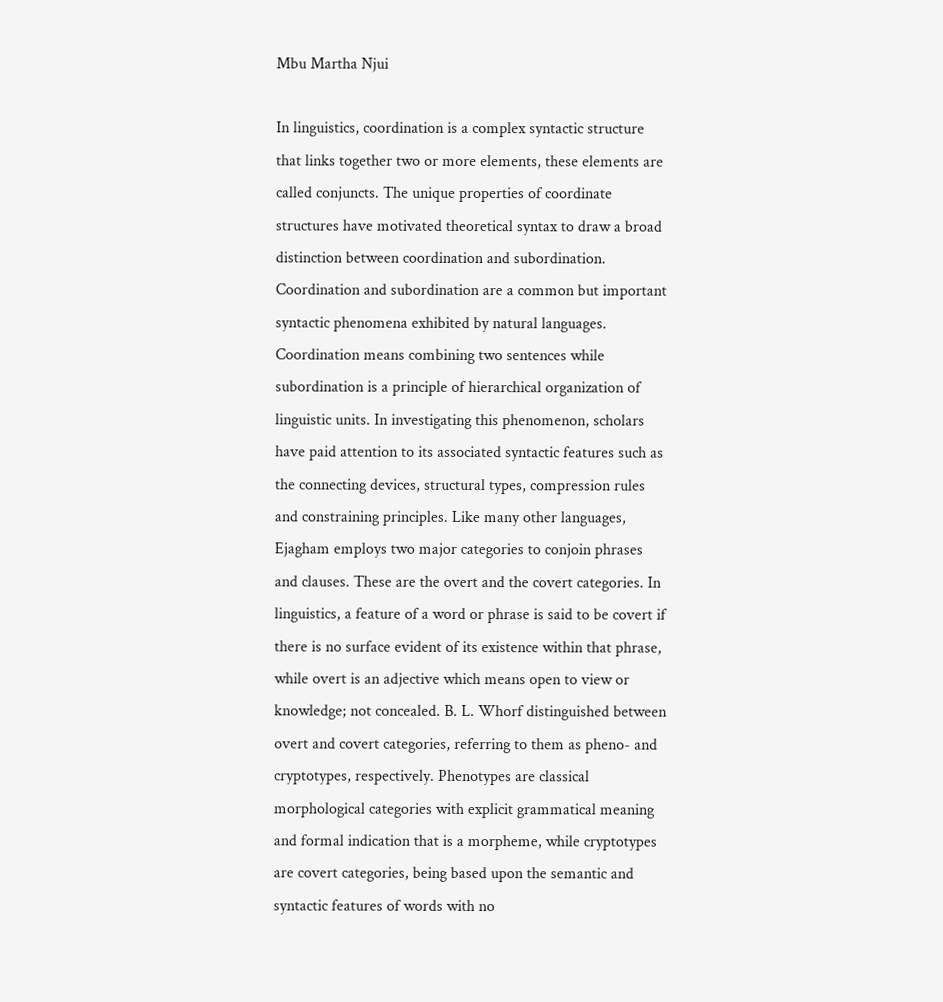Mbu Martha Njui

In linguistics, coordination is a complex syntactic structure that links together two or more elements, these elements are called conjuncts. The unique properties of coordinate structures have motivated theoretical syntax to draw a broad distinction between coordination and subordination. Coordination and subordination are a common but important syntactic phenomena exhibited by natural languages. Coordination means combining two sentences while subordination is a principle of hierarchical organization of linguistic units. In investigating this phenomenon, scholars have paid attention to its associated syntactic features such as the connecting devices, structural types, compression rules and constraining principles. Like many other languages, Ejagham employs two major categories to conjoin phrases and clauses. These are the overt and the covert categories. In linguistics, a feature of a word or phrase is said to be covert if there is no surface evident of its existence within that phrase, while overt is an adjective which means open to view or knowledge; not concealed. B. L. Whorf distinguished between overt and covert categories, referring to them as pheno- and cryptotypes, respectively. Phenotypes are classical morphological categories with explicit grammatical meaning and formal indication that is a morpheme, while cryptotypes are covert categories, being based upon the semantic and syntactic features of words with no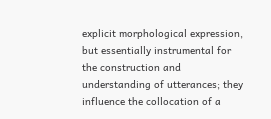explicit morphological expression, but essentially instrumental for the construction and understanding of utterances; they influence the collocation of a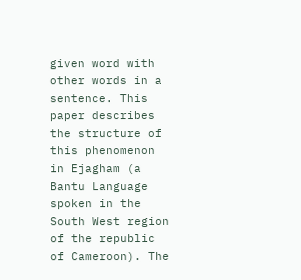given word with other words in a sentence. This paper describes the structure of this phenomenon in Ejagham (a Bantu Language spoken in the South West region of the republic of Cameroon). The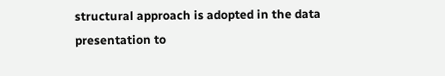structural approach is adopted in the data presentation to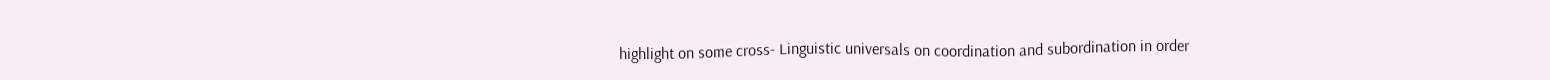highlight on some cross- Linguistic universals on coordination and subordination in order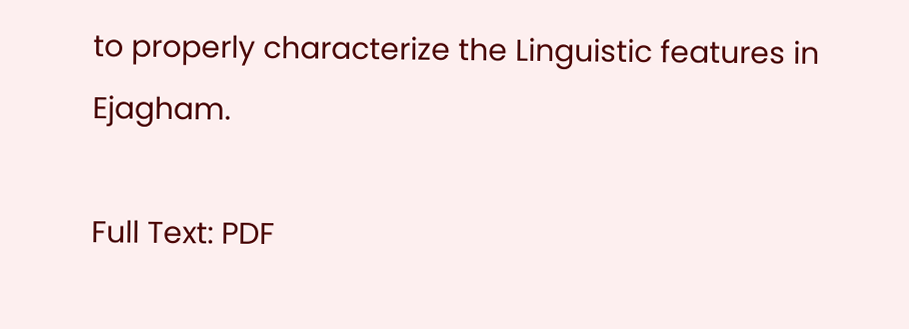to properly characterize the Linguistic features in Ejagham.

Full Text: PDF